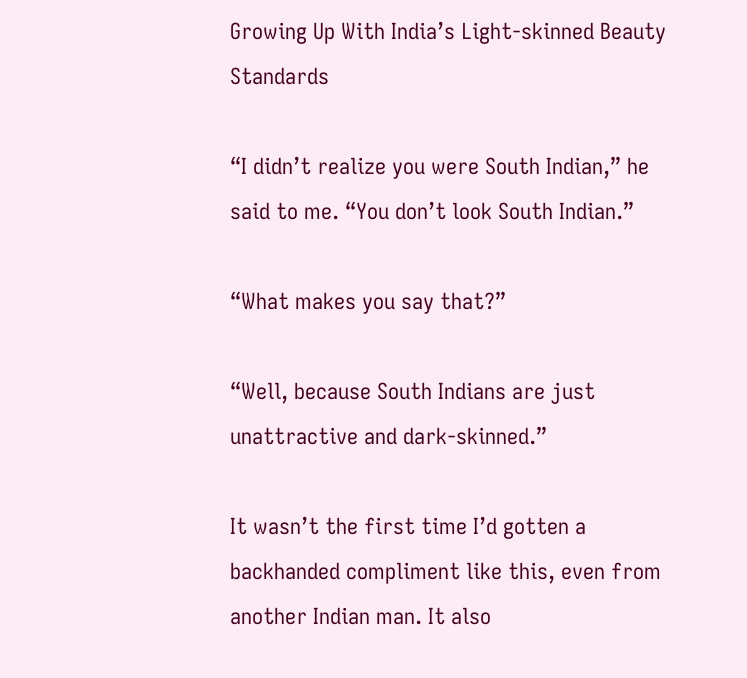Growing Up With India’s Light-skinned Beauty Standards

“I didn’t realize you were South Indian,” he said to me. “You don’t look South Indian.”

“What makes you say that?”

“Well, because South Indians are just unattractive and dark-skinned.”

It wasn’t the first time I’d gotten a backhanded compliment like this, even from another Indian man. It also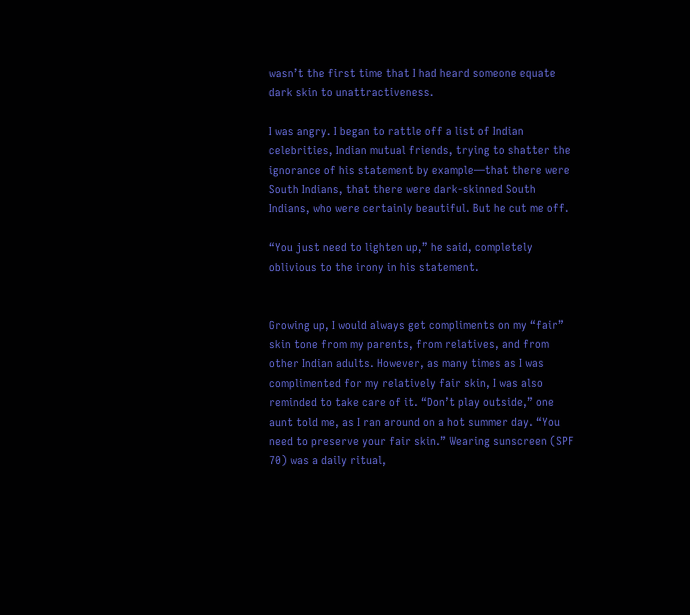wasn’t the first time that I had heard someone equate dark skin to unattractiveness.

I was angry. I began to rattle off a list of Indian celebrities, Indian mutual friends, trying to shatter the ignorance of his statement by example—that there were South Indians, that there were dark-skinned South Indians, who were certainly beautiful. But he cut me off.

“You just need to lighten up,” he said, completely oblivious to the irony in his statement.


Growing up, I would always get compliments on my “fair” skin tone from my parents, from relatives, and from other Indian adults. However, as many times as I was complimented for my relatively fair skin, I was also reminded to take care of it. “Don’t play outside,” one aunt told me, as I ran around on a hot summer day. “You need to preserve your fair skin.” Wearing sunscreen (SPF 70) was a daily ritual,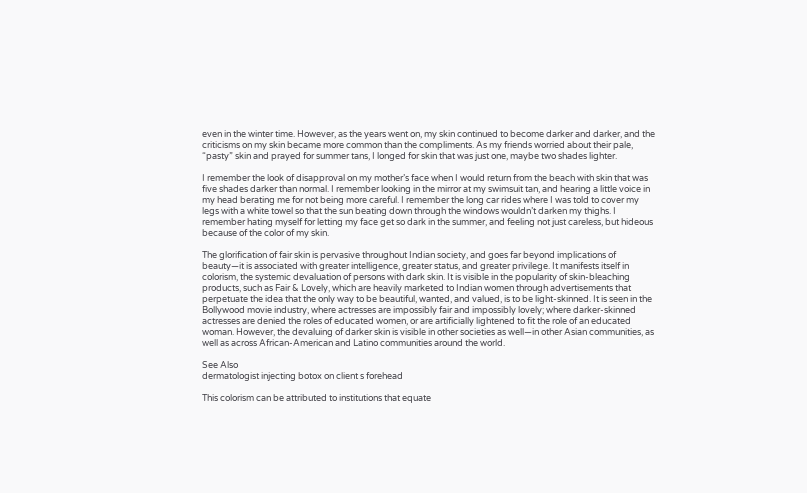even in the winter time. However, as the years went on, my skin continued to become darker and darker, and the criticisms on my skin became more common than the compliments. As my friends worried about their pale, “pasty” skin and prayed for summer tans, I longed for skin that was just one, maybe two shades lighter.

I remember the look of disapproval on my mother’s face when I would return from the beach with skin that was five shades darker than normal. I remember looking in the mirror at my swimsuit tan, and hearing a little voice in my head berating me for not being more careful. I remember the long car rides where I was told to cover my legs with a white towel so that the sun beating down through the windows wouldn’t darken my thighs. I remember hating myself for letting my face get so dark in the summer, and feeling not just careless, but hideous because of the color of my skin.

The glorification of fair skin is pervasive throughout Indian society, and goes far beyond implications of beauty—it is associated with greater intelligence, greater status, and greater privilege. It manifests itself in colorism, the systemic devaluation of persons with dark skin. It is visible in the popularity of skin-bleaching products, such as Fair & Lovely, which are heavily marketed to Indian women through advertisements that perpetuate the idea that the only way to be beautiful, wanted, and valued, is to be light-skinned. It is seen in the Bollywood movie industry, where actresses are impossibly fair and impossibly lovely; where darker-skinned actresses are denied the roles of educated women, or are artificially lightened to fit the role of an educated woman. However, the devaluing of darker skin is visible in other societies as well—in other Asian communities, as well as across African-American and Latino communities around the world.

See Also
dermatologist injecting botox on client s forehead

This colorism can be attributed to institutions that equate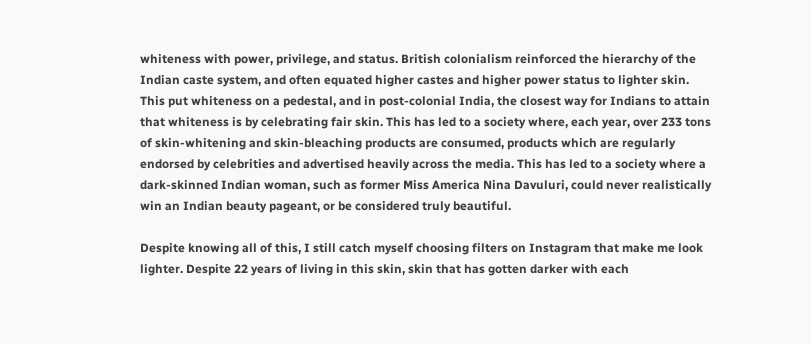whiteness with power, privilege, and status. British colonialism reinforced the hierarchy of the Indian caste system, and often equated higher castes and higher power status to lighter skin. This put whiteness on a pedestal, and in post-colonial India, the closest way for Indians to attain that whiteness is by celebrating fair skin. This has led to a society where, each year, over 233 tons of skin-whitening and skin-bleaching products are consumed, products which are regularly endorsed by celebrities and advertised heavily across the media. This has led to a society where a dark-skinned Indian woman, such as former Miss America Nina Davuluri, could never realistically win an Indian beauty pageant, or be considered truly beautiful.

Despite knowing all of this, I still catch myself choosing filters on Instagram that make me look lighter. Despite 22 years of living in this skin, skin that has gotten darker with each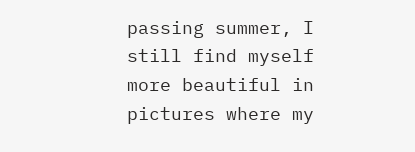passing summer, I still find myself more beautiful in pictures where my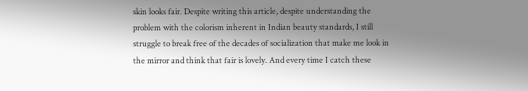skin looks fair. Despite writing this article, despite understanding the problem with the colorism inherent in Indian beauty standards, I still struggle to break free of the decades of socialization that make me look in the mirror and think that fair is lovely. And every time I catch these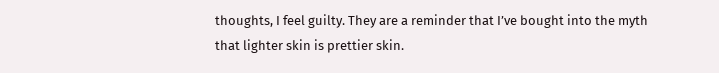thoughts, I feel guilty. They are a reminder that I’ve bought into the myth that lighter skin is prettier skin.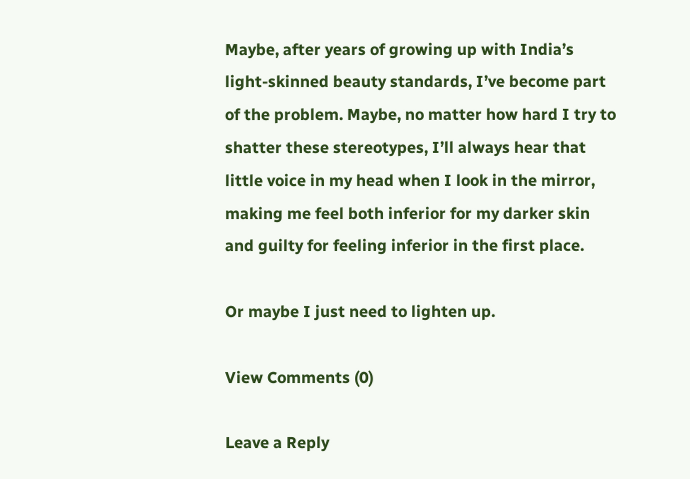Maybe, after years of growing up with India’s light-skinned beauty standards, I’ve become part of the problem. Maybe, no matter how hard I try to shatter these stereotypes, I’ll always hear that little voice in my head when I look in the mirror, making me feel both inferior for my darker skin and guilty for feeling inferior in the first place.

Or maybe I just need to lighten up.

View Comments (0)

Leave a Reply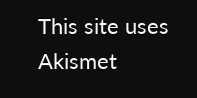This site uses Akismet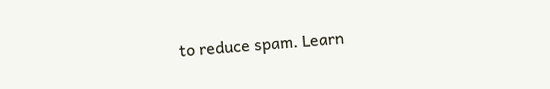to reduce spam. Learn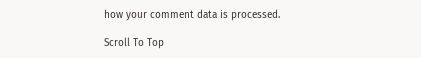how your comment data is processed.

Scroll To Top